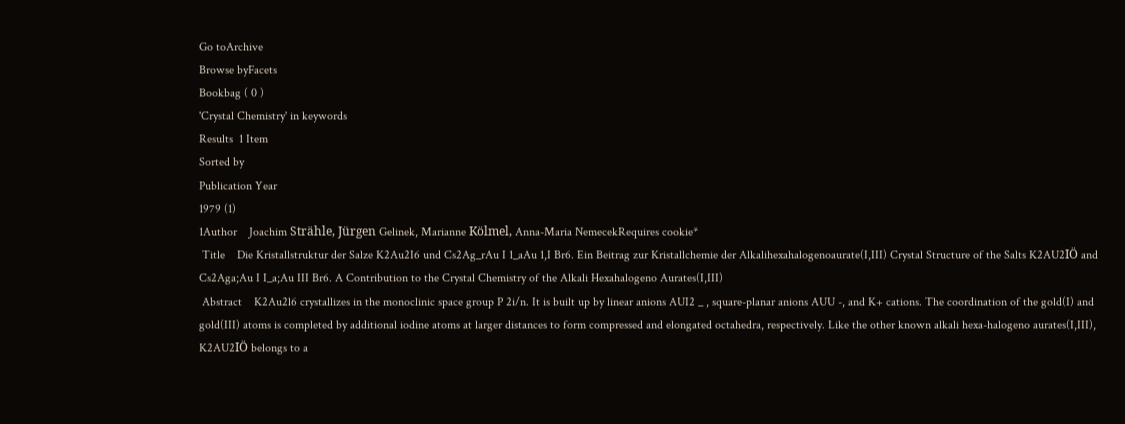Go toArchive
Browse byFacets
Bookbag ( 0 )
'Crystal Chemistry' in keywords
Results  1 Item
Sorted by
Publication Year
1979 (1)
1Author    Joachim Strähle, Jürgen Gelinek, Marianne Kölmel, Anna-Maria NemecekRequires cookie*
 Title    Die Kristallstruktur der Salze K2Au2I6 und Cs2Ag_rAu I 1_aAu 1,I Br6. Ein Beitrag zur Kristallchemie der Alkalihexahalogenoaurate(I,III) Crystal Structure of the Salts K2AU2IÖ and Cs2Aga;Au I I_a;Au III Br6. A Contribution to the Crystal Chemistry of the Alkali Hexahalogeno Aurates(I,III)
 Abstract    K2Au2l6 crystallizes in the monoclinic space group P 2i/n. It is built up by linear anions AUI2 _ , square-planar anions AUU -, and K+ cations. The coordination of the gold(I) and gold(III) atoms is completed by additional iodine atoms at larger distances to form compressed and elongated octahedra, respectively. Like the other known alkali hexa-halogeno aurates(I,III), K2AU2IÖ belongs to a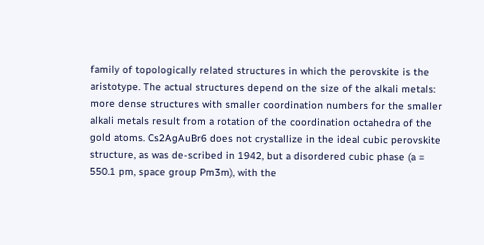family of topologically related structures in which the perovskite is the aristotype. The actual structures depend on the size of the alkali metals: more dense structures with smaller coordination numbers for the smaller alkali metals result from a rotation of the coordination octahedra of the gold atoms. Cs2AgAuBr6 does not crystallize in the ideal cubic perovskite structure, as was de-scribed in 1942, but a disordered cubic phase (a = 550.1 pm, space group Pm3m), with the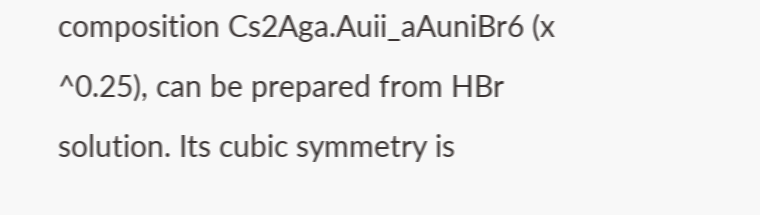composition Cs2Aga.Auii_aAuniBr6 (x ^0.25), can be prepared from HBr solution. Its cubic symmetry is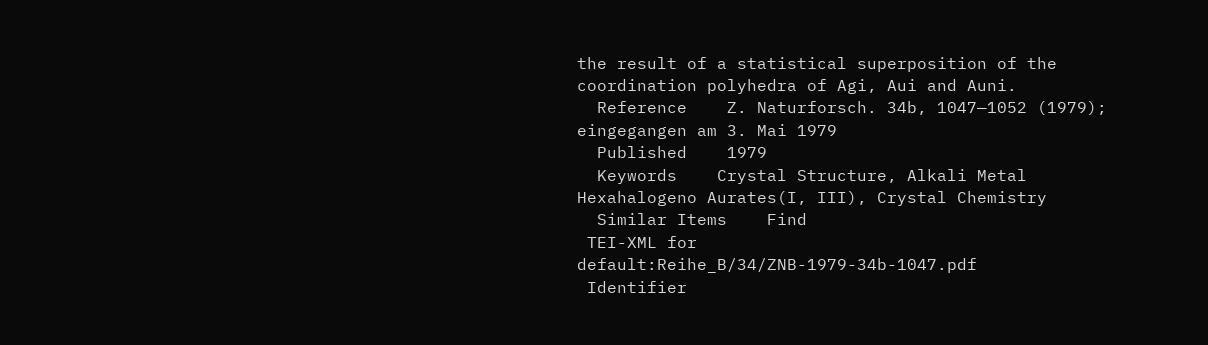the result of a statistical superposition of the coordination polyhedra of Agi, Aui and Auni.
  Reference    Z. Naturforsch. 34b, 1047—1052 (1979); eingegangen am 3. Mai 1979
  Published    1979
  Keywords    Crystal Structure, Alkali Metal Hexahalogeno Aurates(I, III), Crystal Chemistry
  Similar Items    Find
 TEI-XML for    default:Reihe_B/34/ZNB-1979-34b-1047.pdf
 Identifier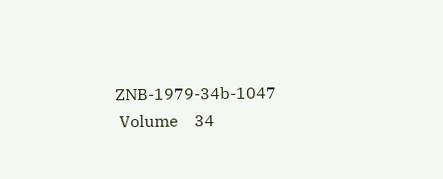ZNB-1979-34b-1047
 Volume    34